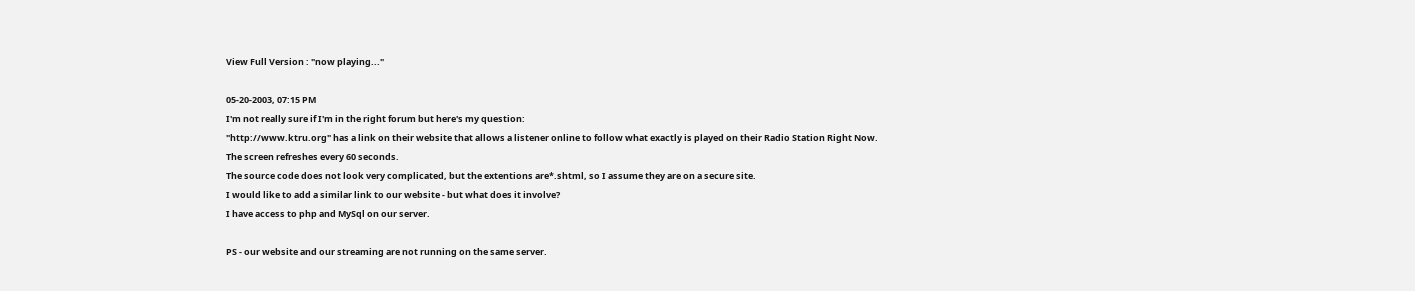View Full Version : "now playing..."

05-20-2003, 07:15 PM
I'm not really sure if I'm in the right forum but here's my question:
"http://www.ktru.org" has a link on their website that allows a listener online to follow what exactly is played on their Radio Station Right Now.
The screen refreshes every 60 seconds.
The source code does not look very complicated, but the extentions are*.shtml, so I assume they are on a secure site.
I would like to add a similar link to our website - but what does it involve?
I have access to php and MySql on our server.

PS - our website and our streaming are not running on the same server.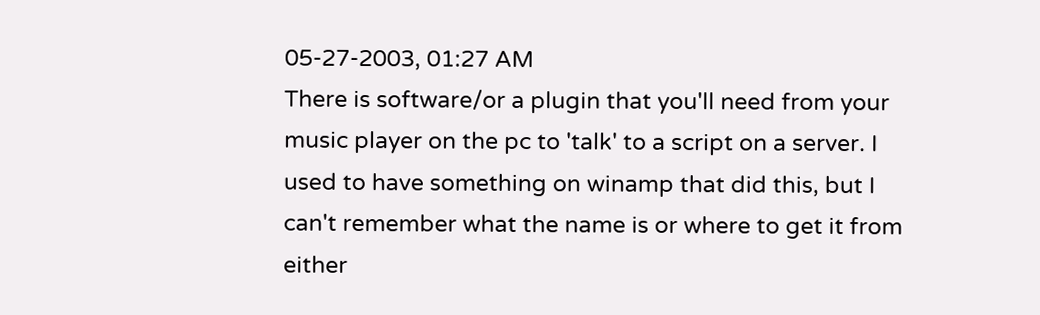05-27-2003, 01:27 AM
There is software/or a plugin that you'll need from your music player on the pc to 'talk' to a script on a server. I used to have something on winamp that did this, but I can't remember what the name is or where to get it from either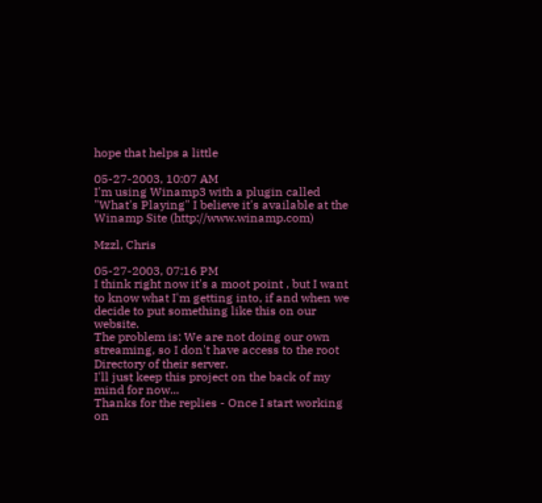hope that helps a little

05-27-2003, 10:07 AM
I'm using Winamp3 with a plugin called "What's Playing" I believe it's available at the Winamp Site (http://www.winamp.com)

Mzzl, Chris

05-27-2003, 07:16 PM
I think right now it's a moot point , but I want to know what I'm getting into, if and when we decide to put something like this on our website.
The problem is: We are not doing our own streaming, so I don't have access to the root Directory of their server.
I'll just keep this project on the back of my mind for now...
Thanks for the replies - Once I start working on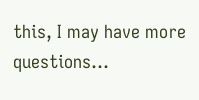this, I may have more questions...